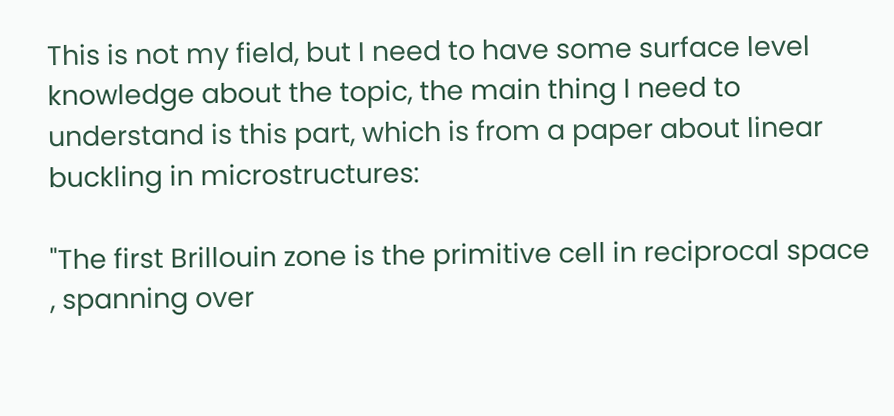This is not my field, but I need to have some surface level knowledge about the topic, the main thing I need to understand is this part, which is from a paper about linear buckling in microstructures:

"The first Brillouin zone is the primitive cell in reciprocal space , spanning over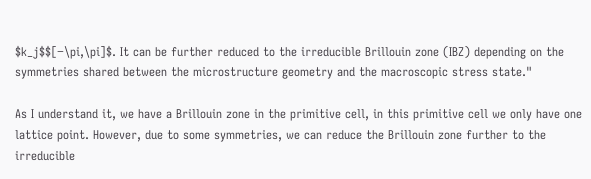$k_j$$[−\pi,\pi]$. It can be further reduced to the irreducible Brillouin zone (IBZ) depending on the symmetries shared between the microstructure geometry and the macroscopic stress state."

As I understand it, we have a Brillouin zone in the primitive cell, in this primitive cell we only have one lattice point. However, due to some symmetries, we can reduce the Brillouin zone further to the irreducible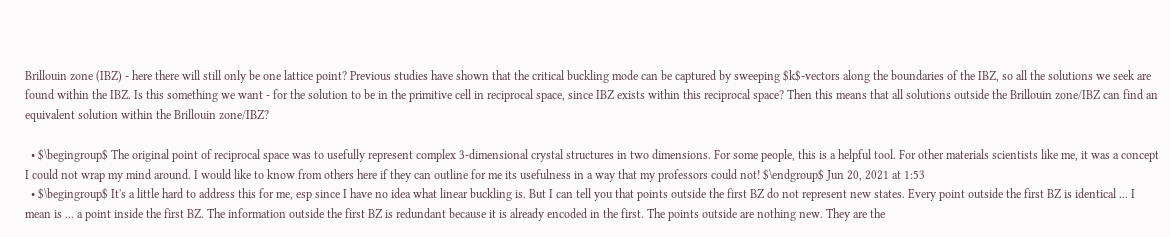Brillouin zone (IBZ) - here there will still only be one lattice point? Previous studies have shown that the critical buckling mode can be captured by sweeping $k$-vectors along the boundaries of the IBZ, so all the solutions we seek are found within the IBZ. Is this something we want - for the solution to be in the primitive cell in reciprocal space, since IBZ exists within this reciprocal space? Then this means that all solutions outside the Brillouin zone/IBZ can find an equivalent solution within the Brillouin zone/IBZ?

  • $\begingroup$ The original point of reciprocal space was to usefully represent complex 3-dimensional crystal structures in two dimensions. For some people, this is a helpful tool. For other materials scientists like me, it was a concept I could not wrap my mind around. I would like to know from others here if they can outline for me its usefulness in a way that my professors could not! $\endgroup$ Jun 20, 2021 at 1:53
  • $\begingroup$ It's a little hard to address this for me, esp since I have no idea what linear buckling is. But I can tell you that points outside the first BZ do not represent new states. Every point outside the first BZ is identical ... I mean is ... a point inside the first BZ. The information outside the first BZ is redundant because it is already encoded in the first. The points outside are nothing new. They are the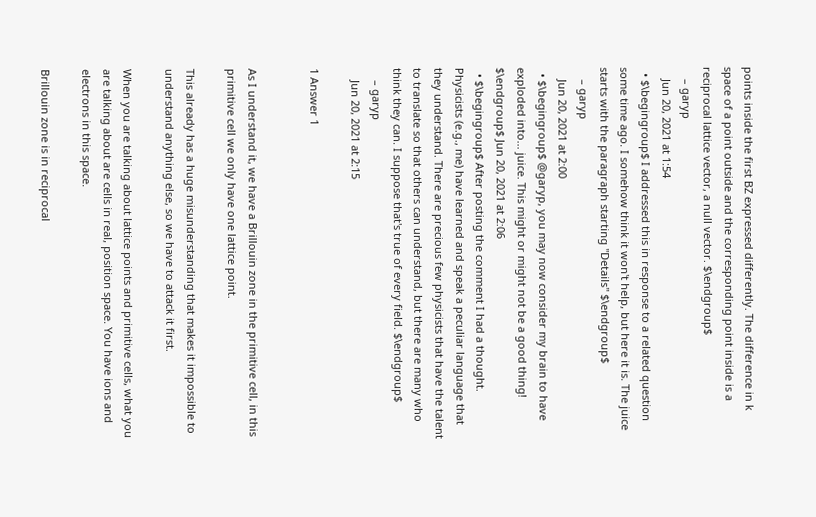points inside the first BZ expressed differently. The difference in k space of a point outside and the corresponding point inside is a reciprocal lattice vector, a null vector. $\endgroup$
    – garyp
    Jun 20, 2021 at 1:54
  • $\begingroup$ I addressed this in response to a related question some time ago. I somehow think it won't help, but here it is. The juice starts with the paragraph starting "Details" $\endgroup$
    – garyp
    Jun 20, 2021 at 2:00
  • $\begingroup$ @garyp, you may now consider my brain to have exploded into... juice. This might or might not be a good thing! $\endgroup$ Jun 20, 2021 at 2:06
  • $\begingroup$ After posting the comment I had a thought. Physicists (e.g., me) have learned and speak a peculiar language that they understand. There are precious few physicists that have the talent to translate so that others can understand, but there are many who think they can. I suppose that's true of every field. $\endgroup$
    – garyp
    Jun 20, 2021 at 2:15

1 Answer 1


As I understand it, we have a Brillouin zone in the primitive cell, in this primitive cell we only have one lattice point.

This already has a huge misunderstanding that makes it impossible to understand anything else, so we have to attack it first.

When you are talking about lattice points and primitive cells, what you are talking about are cells in real, position space. You have ions and electrons in this space.

Brillouin zone is in reciprocal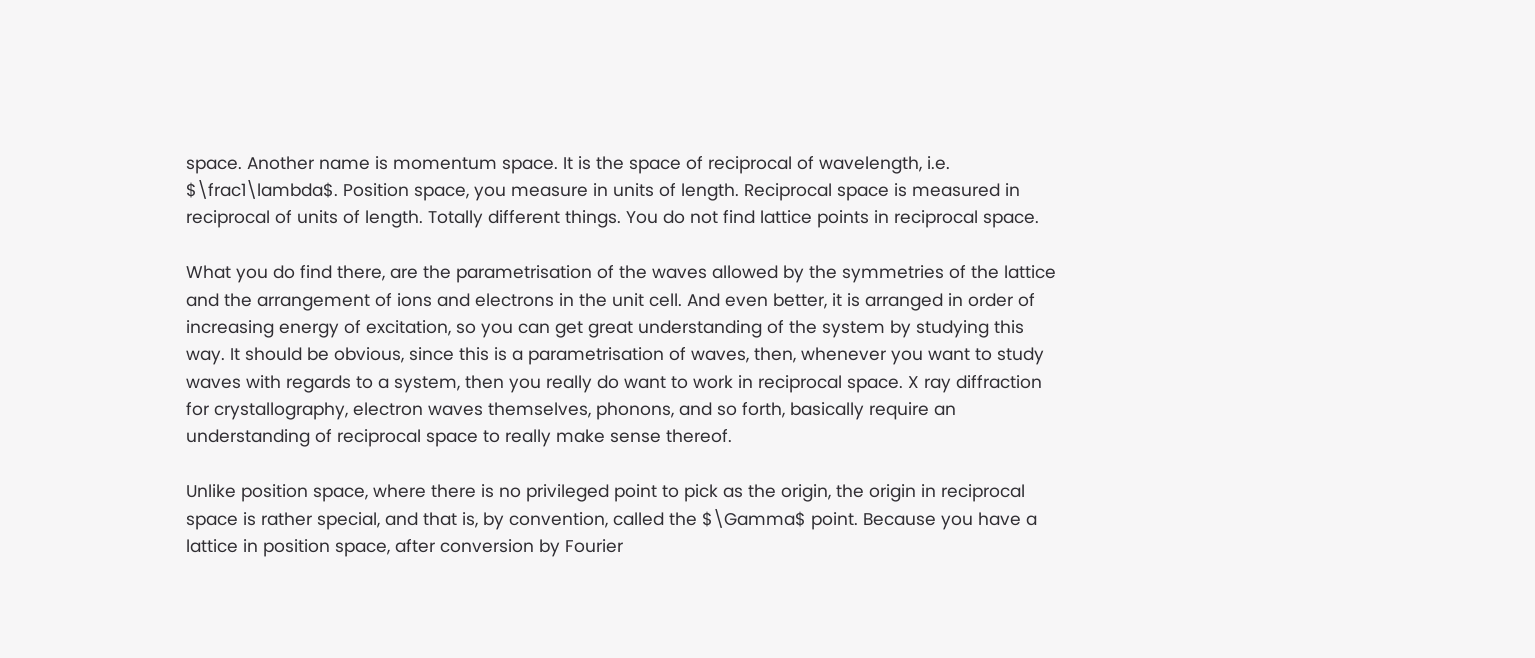space. Another name is momentum space. It is the space of reciprocal of wavelength, i.e. $\frac1\lambda$. Position space, you measure in units of length. Reciprocal space is measured in reciprocal of units of length. Totally different things. You do not find lattice points in reciprocal space.

What you do find there, are the parametrisation of the waves allowed by the symmetries of the lattice and the arrangement of ions and electrons in the unit cell. And even better, it is arranged in order of increasing energy of excitation, so you can get great understanding of the system by studying this way. It should be obvious, since this is a parametrisation of waves, then, whenever you want to study waves with regards to a system, then you really do want to work in reciprocal space. X ray diffraction for crystallography, electron waves themselves, phonons, and so forth, basically require an understanding of reciprocal space to really make sense thereof.

Unlike position space, where there is no privileged point to pick as the origin, the origin in reciprocal space is rather special, and that is, by convention, called the $\Gamma$ point. Because you have a lattice in position space, after conversion by Fourier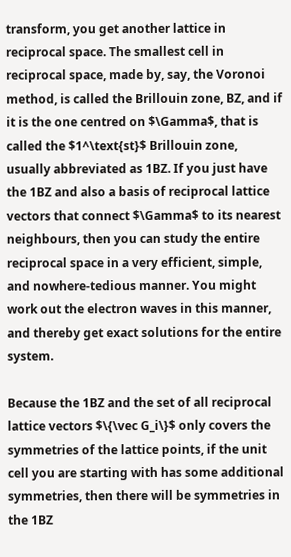transform, you get another lattice in reciprocal space. The smallest cell in reciprocal space, made by, say, the Voronoi method, is called the Brillouin zone, BZ, and if it is the one centred on $\Gamma$, that is called the $1^\text{st}$ Brillouin zone, usually abbreviated as 1BZ. If you just have the 1BZ and also a basis of reciprocal lattice vectors that connect $\Gamma$ to its nearest neighbours, then you can study the entire reciprocal space in a very efficient, simple, and nowhere-tedious manner. You might work out the electron waves in this manner, and thereby get exact solutions for the entire system.

Because the 1BZ and the set of all reciprocal lattice vectors $\{\vec G_i\}$ only covers the symmetries of the lattice points, if the unit cell you are starting with has some additional symmetries, then there will be symmetries in the 1BZ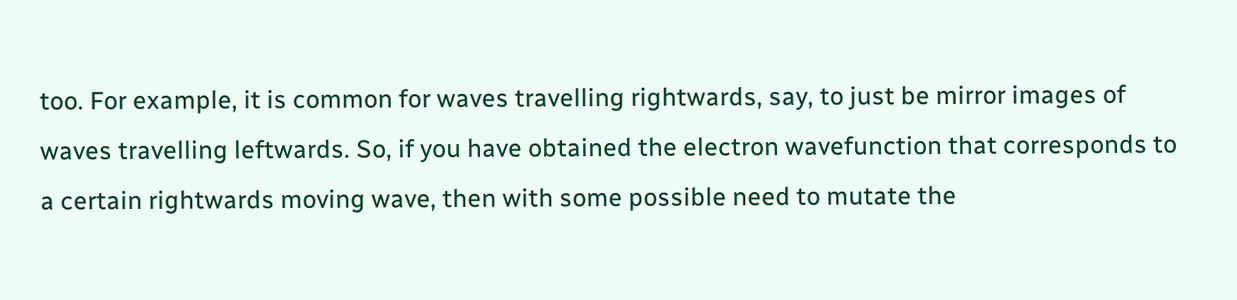too. For example, it is common for waves travelling rightwards, say, to just be mirror images of waves travelling leftwards. So, if you have obtained the electron wavefunction that corresponds to a certain rightwards moving wave, then with some possible need to mutate the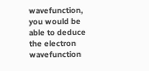wavefunction, you would be able to deduce the electron wavefunction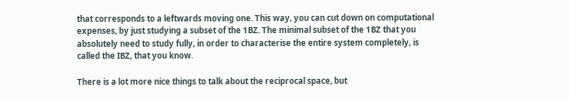that corresponds to a leftwards moving one. This way, you can cut down on computational expenses, by just studying a subset of the 1BZ. The minimal subset of the 1BZ that you absolutely need to study fully, in order to characterise the entire system completely, is called the IBZ, that you know.

There is a lot more nice things to talk about the reciprocal space, but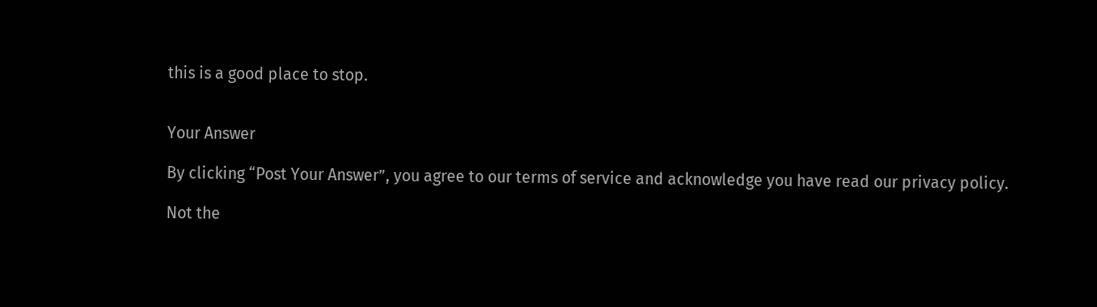this is a good place to stop.


Your Answer

By clicking “Post Your Answer”, you agree to our terms of service and acknowledge you have read our privacy policy.

Not the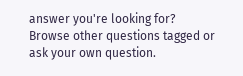answer you're looking for? Browse other questions tagged or ask your own question.